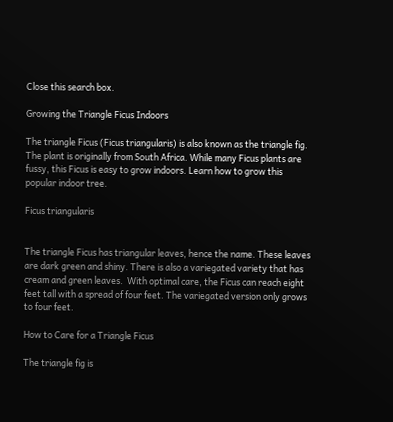Close this search box.

Growing the Triangle Ficus Indoors

The triangle Ficus (Ficus triangularis) is also known as the triangle fig. The plant is originally from South Africa. While many Ficus plants are fussy, this Ficus is easy to grow indoors. Learn how to grow this popular indoor tree.

Ficus triangularis


The triangle Ficus has triangular leaves, hence the name. These leaves are dark green and shiny. There is also a variegated variety that has cream and green leaves.  With optimal care, the Ficus can reach eight feet tall with a spread of four feet. The variegated version only grows to four feet.

How to Care for a Triangle Ficus

The triangle fig is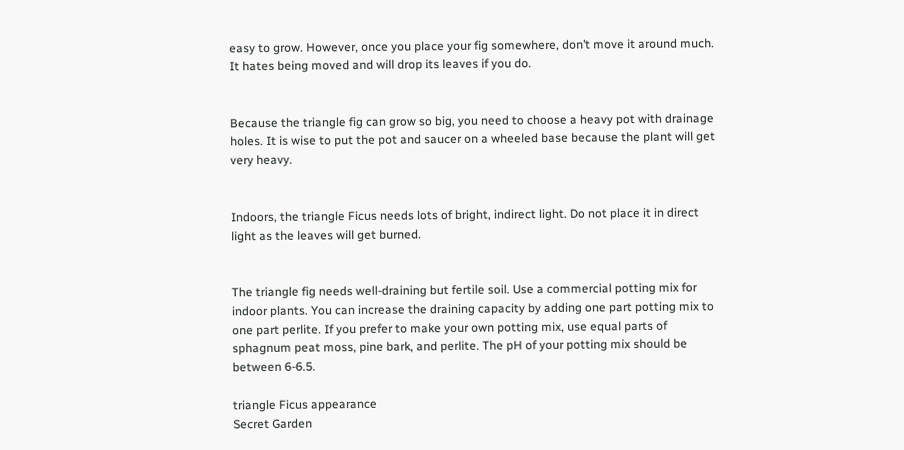easy to grow. However, once you place your fig somewhere, don’t move it around much. It hates being moved and will drop its leaves if you do.


Because the triangle fig can grow so big, you need to choose a heavy pot with drainage holes. It is wise to put the pot and saucer on a wheeled base because the plant will get very heavy.


Indoors, the triangle Ficus needs lots of bright, indirect light. Do not place it in direct light as the leaves will get burned.


The triangle fig needs well-draining but fertile soil. Use a commercial potting mix for indoor plants. You can increase the draining capacity by adding one part potting mix to one part perlite. If you prefer to make your own potting mix, use equal parts of sphagnum peat moss, pine bark, and perlite. The pH of your potting mix should be between 6-6.5.

triangle Ficus appearance
Secret Garden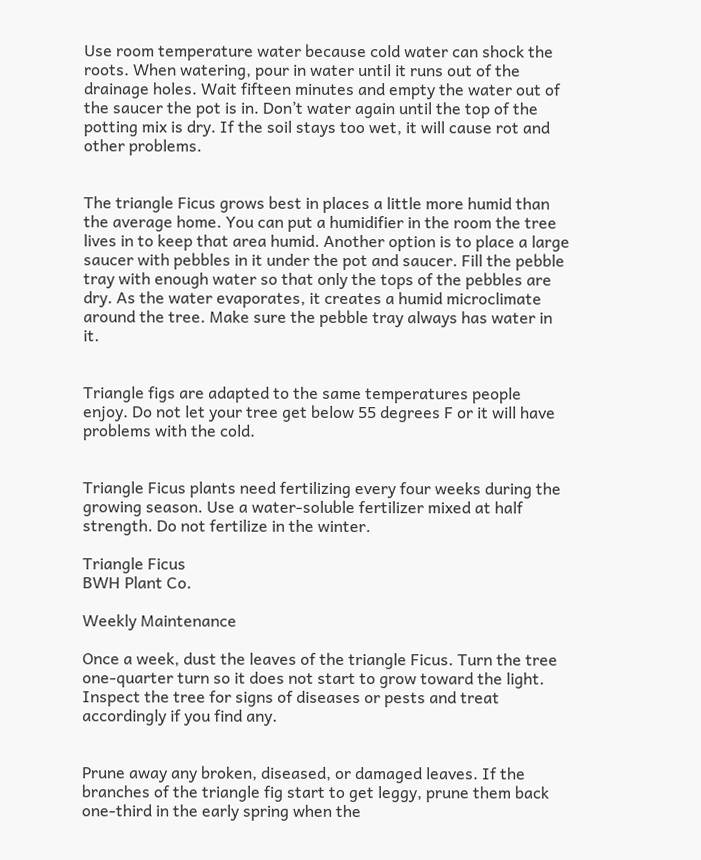Use room temperature water because cold water can shock the roots. When watering, pour in water until it runs out of the drainage holes. Wait fifteen minutes and empty the water out of the saucer the pot is in. Don’t water again until the top of the potting mix is dry. If the soil stays too wet, it will cause rot and other problems.


The triangle Ficus grows best in places a little more humid than the average home. You can put a humidifier in the room the tree lives in to keep that area humid. Another option is to place a large saucer with pebbles in it under the pot and saucer. Fill the pebble tray with enough water so that only the tops of the pebbles are dry. As the water evaporates, it creates a humid microclimate around the tree. Make sure the pebble tray always has water in it.


Triangle figs are adapted to the same temperatures people enjoy. Do not let your tree get below 55 degrees F or it will have problems with the cold.


Triangle Ficus plants need fertilizing every four weeks during the growing season. Use a water-soluble fertilizer mixed at half strength. Do not fertilize in the winter.

Triangle Ficus
BWH Plant Co.

Weekly Maintenance

Once a week, dust the leaves of the triangle Ficus. Turn the tree one-quarter turn so it does not start to grow toward the light. Inspect the tree for signs of diseases or pests and treat accordingly if you find any.


Prune away any broken, diseased, or damaged leaves. If the branches of the triangle fig start to get leggy, prune them back one-third in the early spring when the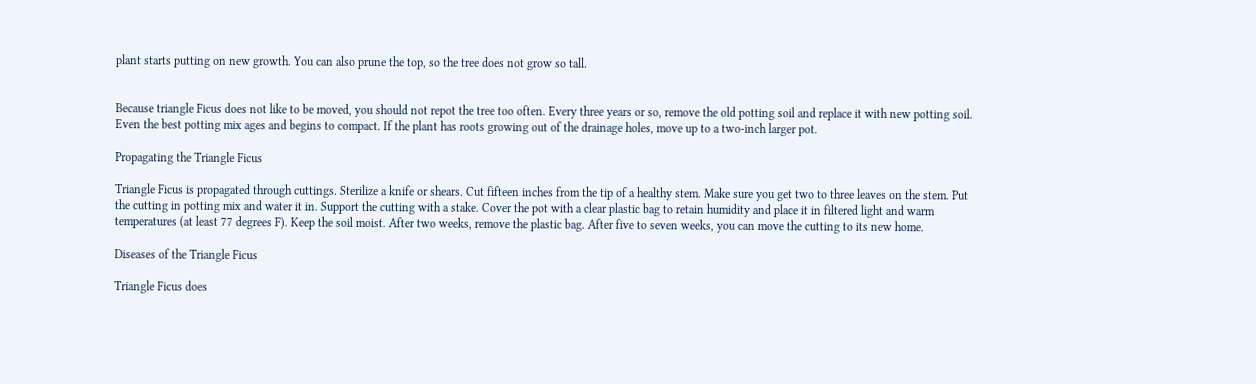plant starts putting on new growth. You can also prune the top, so the tree does not grow so tall.


Because triangle Ficus does not like to be moved, you should not repot the tree too often. Every three years or so, remove the old potting soil and replace it with new potting soil. Even the best potting mix ages and begins to compact. If the plant has roots growing out of the drainage holes, move up to a two-inch larger pot.

Propagating the Triangle Ficus

Triangle Ficus is propagated through cuttings. Sterilize a knife or shears. Cut fifteen inches from the tip of a healthy stem. Make sure you get two to three leaves on the stem. Put the cutting in potting mix and water it in. Support the cutting with a stake. Cover the pot with a clear plastic bag to retain humidity and place it in filtered light and warm temperatures (at least 77 degrees F). Keep the soil moist. After two weeks, remove the plastic bag. After five to seven weeks, you can move the cutting to its new home.

Diseases of the Triangle Ficus

Triangle Ficus does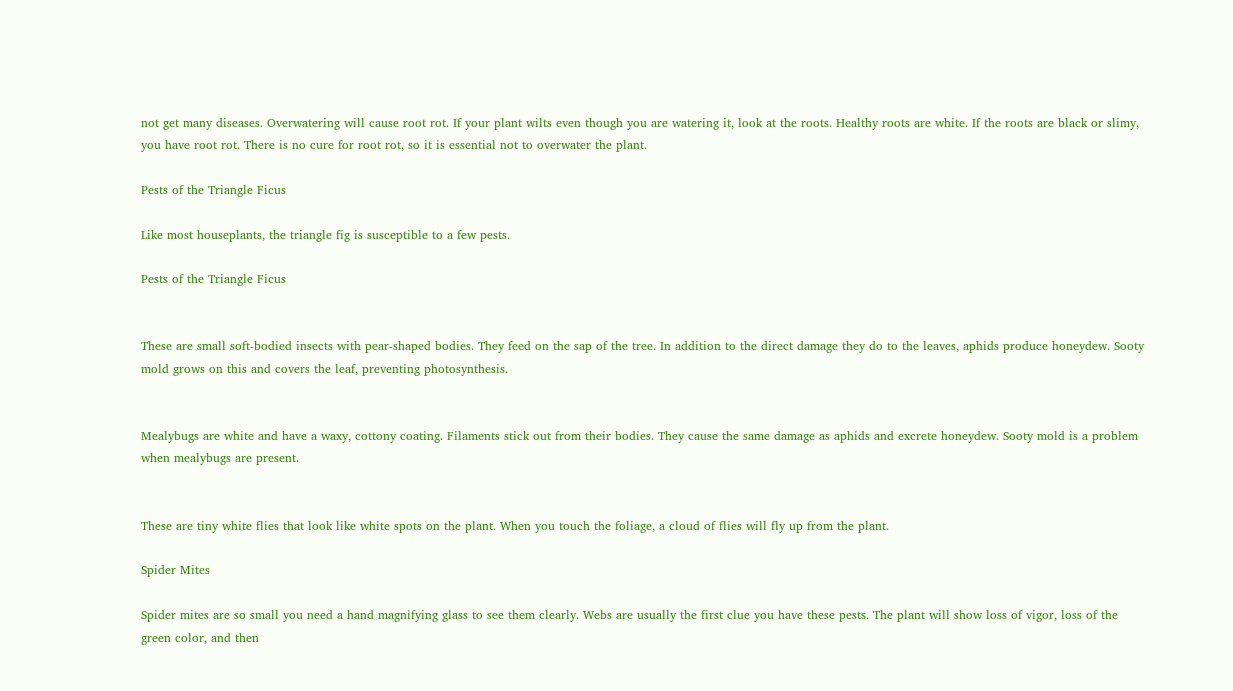not get many diseases. Overwatering will cause root rot. If your plant wilts even though you are watering it, look at the roots. Healthy roots are white. If the roots are black or slimy, you have root rot. There is no cure for root rot, so it is essential not to overwater the plant.

Pests of the Triangle Ficus

Like most houseplants, the triangle fig is susceptible to a few pests.

Pests of the Triangle Ficus


These are small soft-bodied insects with pear-shaped bodies. They feed on the sap of the tree. In addition to the direct damage they do to the leaves, aphids produce honeydew. Sooty mold grows on this and covers the leaf, preventing photosynthesis.


Mealybugs are white and have a waxy, cottony coating. Filaments stick out from their bodies. They cause the same damage as aphids and excrete honeydew. Sooty mold is a problem when mealybugs are present.


These are tiny white flies that look like white spots on the plant. When you touch the foliage, a cloud of flies will fly up from the plant.

Spider Mites

Spider mites are so small you need a hand magnifying glass to see them clearly. Webs are usually the first clue you have these pests. The plant will show loss of vigor, loss of the green color, and then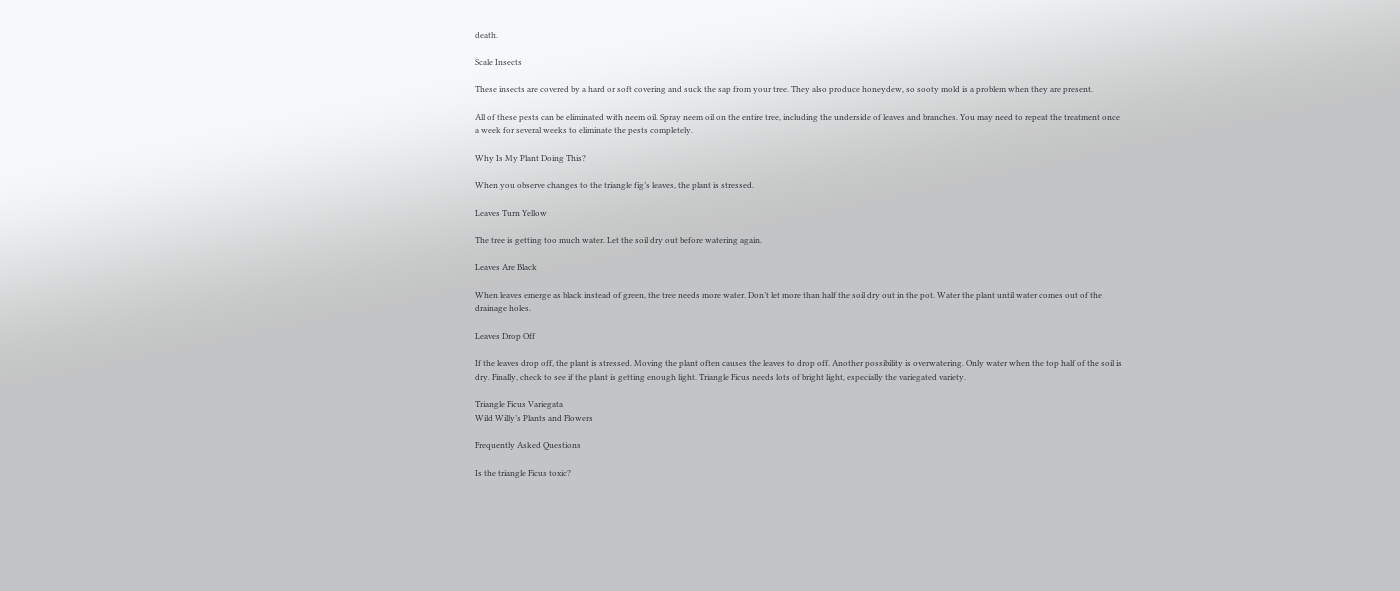death.

Scale Insects

These insects are covered by a hard or soft covering and suck the sap from your tree. They also produce honeydew, so sooty mold is a problem when they are present.

All of these pests can be eliminated with neem oil. Spray neem oil on the entire tree, including the underside of leaves and branches. You may need to repeat the treatment once a week for several weeks to eliminate the pests completely.

Why Is My Plant Doing This?

When you observe changes to the triangle fig’s leaves, the plant is stressed.

Leaves Turn Yellow

The tree is getting too much water. Let the soil dry out before watering again.

Leaves Are Black

When leaves emerge as black instead of green, the tree needs more water. Don’t let more than half the soil dry out in the pot. Water the plant until water comes out of the drainage holes.

Leaves Drop Off

If the leaves drop off, the plant is stressed. Moving the plant often causes the leaves to drop off. Another possibility is overwatering. Only water when the top half of the soil is dry. Finally, check to see if the plant is getting enough light. Triangle Ficus needs lots of bright light, especially the variegated variety.

Triangle Ficus Variegata
Wild Willy’s Plants and Flowers

Frequently Asked Questions

Is the triangle Ficus toxic?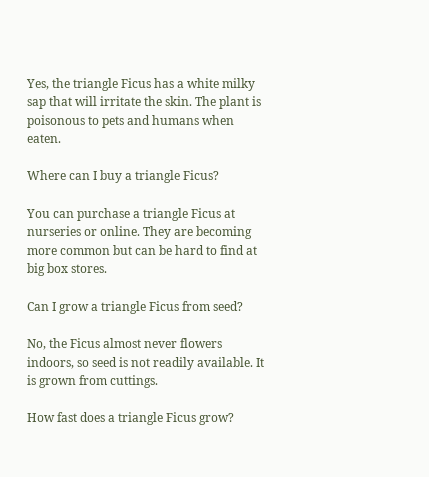Yes, the triangle Ficus has a white milky sap that will irritate the skin. The plant is poisonous to pets and humans when eaten.

Where can I buy a triangle Ficus?

You can purchase a triangle Ficus at nurseries or online. They are becoming more common but can be hard to find at big box stores.

Can I grow a triangle Ficus from seed?

No, the Ficus almost never flowers indoors, so seed is not readily available. It is grown from cuttings.

How fast does a triangle Ficus grow?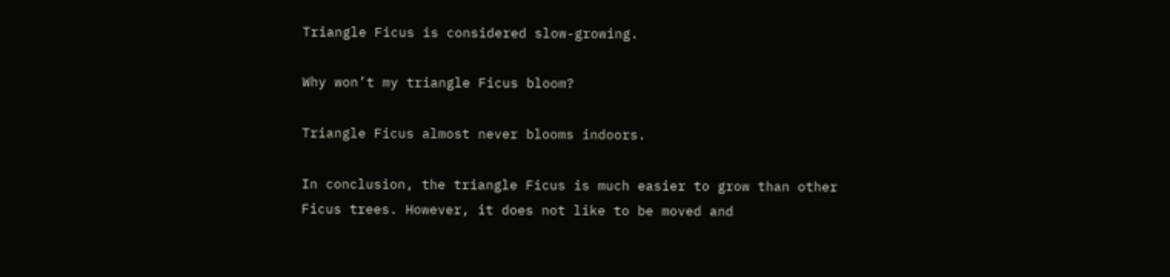Triangle Ficus is considered slow-growing.

Why won’t my triangle Ficus bloom?

Triangle Ficus almost never blooms indoors.

In conclusion, the triangle Ficus is much easier to grow than other Ficus trees. However, it does not like to be moved and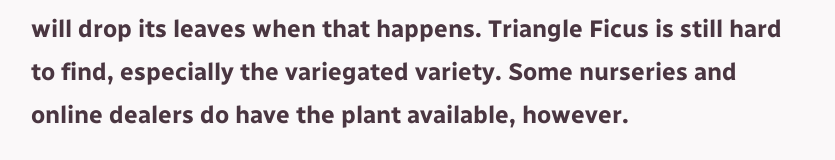will drop its leaves when that happens. Triangle Ficus is still hard to find, especially the variegated variety. Some nurseries and online dealers do have the plant available, however.